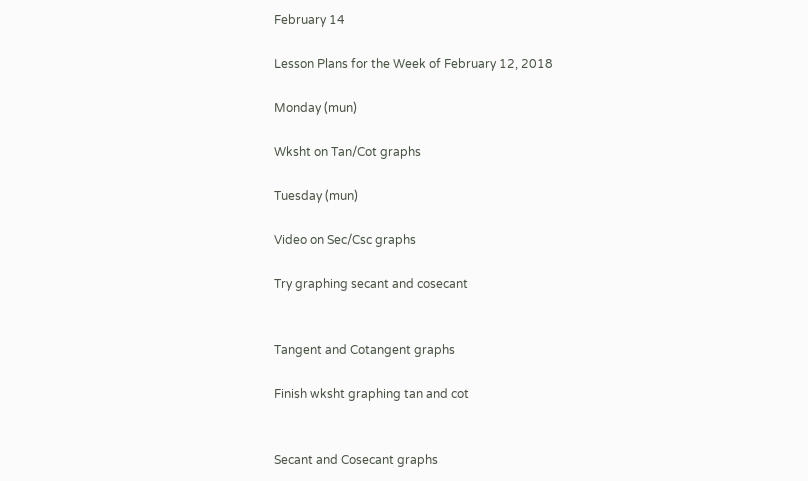February 14

Lesson Plans for the Week of February 12, 2018

Monday (mun)

Wksht on Tan/Cot graphs

Tuesday (mun)

Video on Sec/Csc graphs

Try graphing secant and cosecant


Tangent and Cotangent graphs

Finish wksht graphing tan and cot


Secant and Cosecant graphs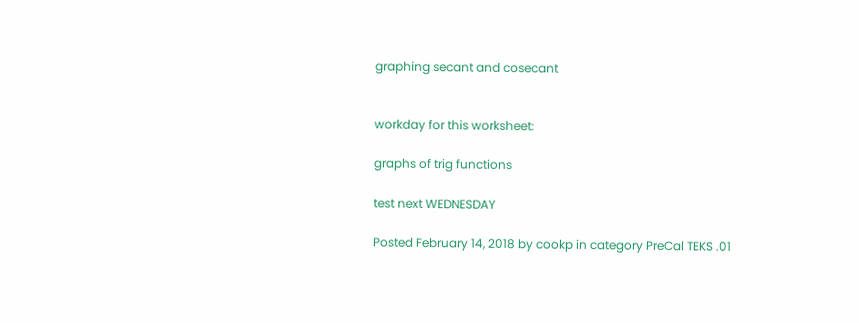graphing secant and cosecant


workday for this worksheet:

graphs of trig functions

test next WEDNESDAY

Posted February 14, 2018 by cookp in category PreCal TEKS .01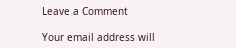Leave a Comment

Your email address will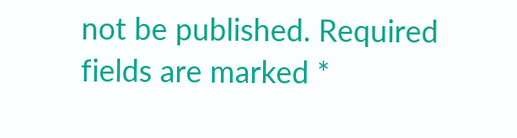not be published. Required fields are marked *